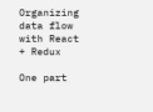Organizing data flow with React + Redux

One part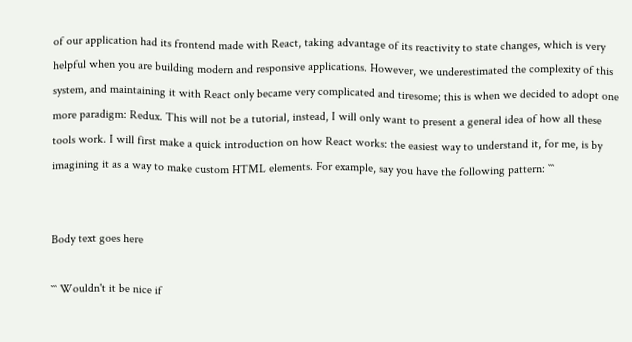of our application had its frontend made with React, taking advantage of its reactivity to state changes, which is very helpful when you are building modern and responsive applications. However, we underestimated the complexity of this system, and maintaining it with React only became very complicated and tiresome; this is when we decided to adopt one more paradigm: Redux. This will not be a tutorial, instead, I will only want to present a general idea of how all these tools work. I will first make a quick introduction on how React works: the easiest way to understand it, for me, is by imagining it as a way to make custom HTML elements. For example, say you have the following pattern: ```


Body text goes here

``` Wouldn't it be nice if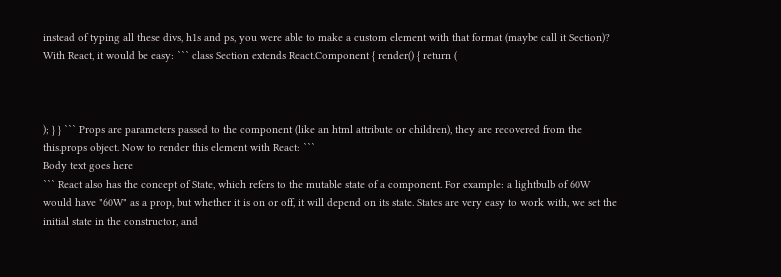instead of typing all these divs, h1s and ps, you were able to make a custom element with that format (maybe call it Section)? With React, it would be easy: ``` class Section extends React.Component { render() { return (



); } } ``` Props are parameters passed to the component (like an html attribute or children), they are recovered from the this.props object. Now to render this element with React: ```
Body text goes here
``` React also has the concept of State, which refers to the mutable state of a component. For example: a lightbulb of 60W would have "60W" as a prop, but whether it is on or off, it will depend on its state. States are very easy to work with, we set the initial state in the constructor, and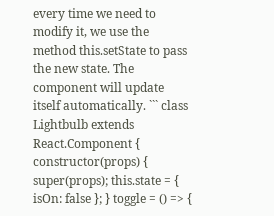every time we need to modify it, we use the method this.setState to pass the new state. The component will update itself automatically. ``` class Lightbulb extends React.Component { constructor(props) { super(props); this.state = { isOn: false }; } toggle = () => {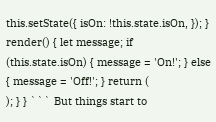this.setState({ isOn: !this.state.isOn, }); } render() { let message; if (this.state.isOn) { message = 'On!'; } else { message = 'Off!'; } return (
); } } ``` But things start to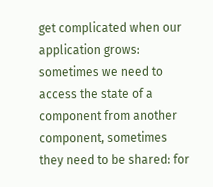get complicated when our application grows: sometimes we need to access the state of a component from another component, sometimes they need to be shared: for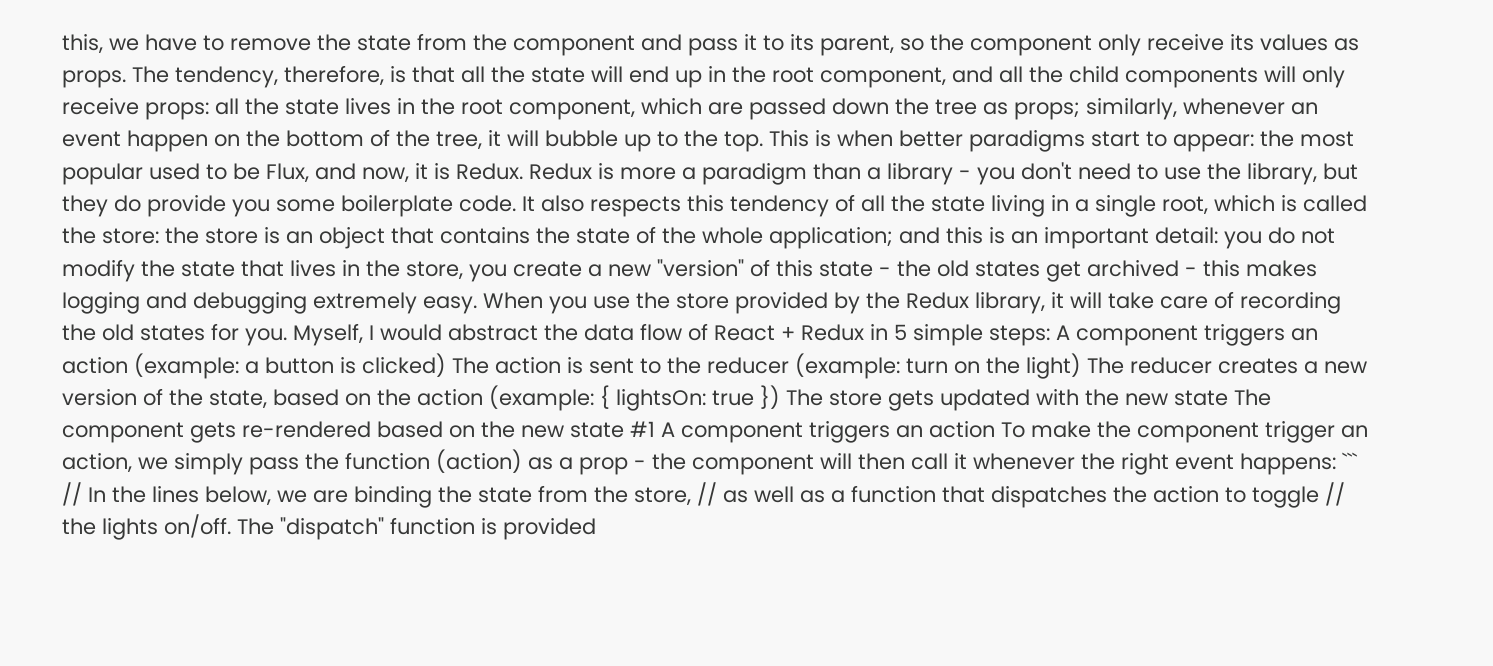this, we have to remove the state from the component and pass it to its parent, so the component only receive its values as props. The tendency, therefore, is that all the state will end up in the root component, and all the child components will only receive props: all the state lives in the root component, which are passed down the tree as props; similarly, whenever an event happen on the bottom of the tree, it will bubble up to the top. This is when better paradigms start to appear: the most popular used to be Flux, and now, it is Redux. Redux is more a paradigm than a library - you don't need to use the library, but they do provide you some boilerplate code. It also respects this tendency of all the state living in a single root, which is called the store: the store is an object that contains the state of the whole application; and this is an important detail: you do not modify the state that lives in the store, you create a new "version" of this state - the old states get archived - this makes logging and debugging extremely easy. When you use the store provided by the Redux library, it will take care of recording the old states for you. Myself, I would abstract the data flow of React + Redux in 5 simple steps: A component triggers an action (example: a button is clicked) The action is sent to the reducer (example: turn on the light) The reducer creates a new version of the state, based on the action (example: { lightsOn: true }) The store gets updated with the new state The component gets re-rendered based on the new state #1 A component triggers an action To make the component trigger an action, we simply pass the function (action) as a prop - the component will then call it whenever the right event happens: ``` // In the lines below, we are binding the state from the store, // as well as a function that dispatches the action to toggle // the lights on/off. The "dispatch" function is provided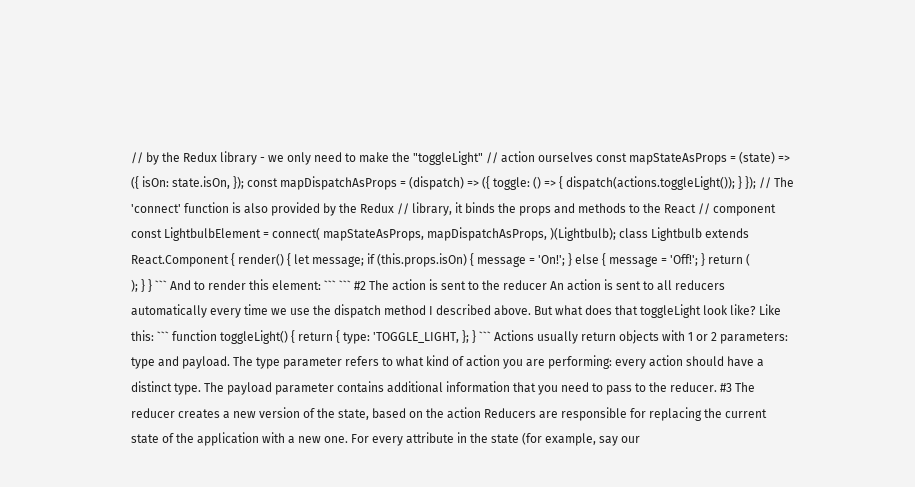// by the Redux library - we only need to make the "toggleLight" // action ourselves const mapStateAsProps = (state) => ({ isOn: state.isOn, }); const mapDispatchAsProps = (dispatch) => ({ toggle: () => { dispatch(actions.toggleLight()); } }); // The 'connect' function is also provided by the Redux // library, it binds the props and methods to the React // component const LightbulbElement = connect( mapStateAsProps, mapDispatchAsProps, )(Lightbulb); class Lightbulb extends React.Component { render() { let message; if (this.props.isOn) { message = 'On!'; } else { message = 'Off!'; } return (
); } } ``` And to render this element: ``` ``` #2 The action is sent to the reducer An action is sent to all reducers automatically every time we use the dispatch method I described above. But what does that toggleLight look like? Like this: ``` function toggleLight() { return { type: 'TOGGLE_LIGHT, }; } ``` Actions usually return objects with 1 or 2 parameters: type and payload. The type parameter refers to what kind of action you are performing: every action should have a distinct type. The payload parameter contains additional information that you need to pass to the reducer. #3 The reducer creates a new version of the state, based on the action Reducers are responsible for replacing the current state of the application with a new one. For every attribute in the state (for example, say our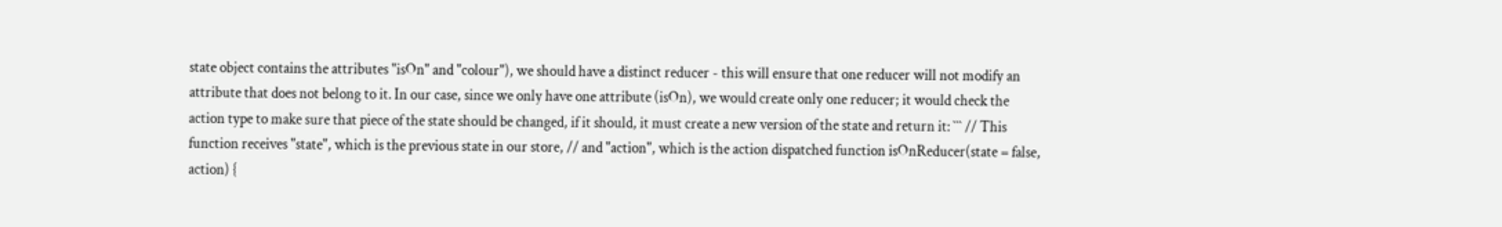state object contains the attributes "isOn" and "colour"), we should have a distinct reducer - this will ensure that one reducer will not modify an attribute that does not belong to it. In our case, since we only have one attribute (isOn), we would create only one reducer; it would check the action type to make sure that piece of the state should be changed, if it should, it must create a new version of the state and return it: ``` // This function receives "state", which is the previous state in our store, // and "action", which is the action dispatched function isOnReducer(state = false, action) {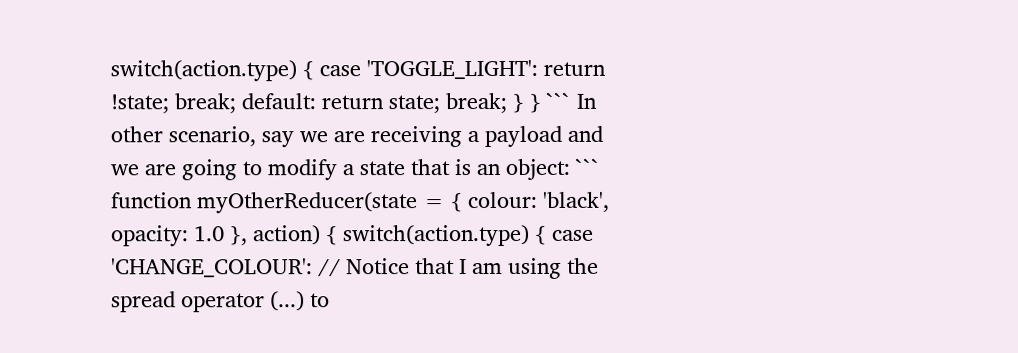switch(action.type) { case 'TOGGLE_LIGHT': return !state; break; default: return state; break; } } ``` In other scenario, say we are receiving a payload and we are going to modify a state that is an object: ``` function myOtherReducer(state = { colour: 'black', opacity: 1.0 }, action) { switch(action.type) { case 'CHANGE_COLOUR': // Notice that I am using the spread operator (...) to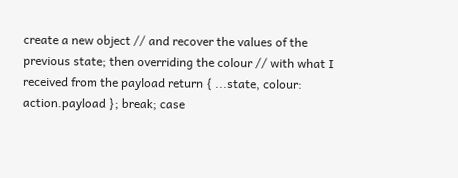create a new object // and recover the values of the previous state; then overriding the colour // with what I received from the payload return { ...state, colour: action.payload }; break; case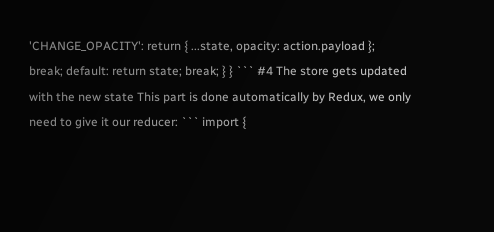'CHANGE_OPACITY': return { ...state, opacity: action.payload }; break; default: return state; break; } } ``` #4 The store gets updated with the new state This part is done automatically by Redux, we only need to give it our reducer: ``` import {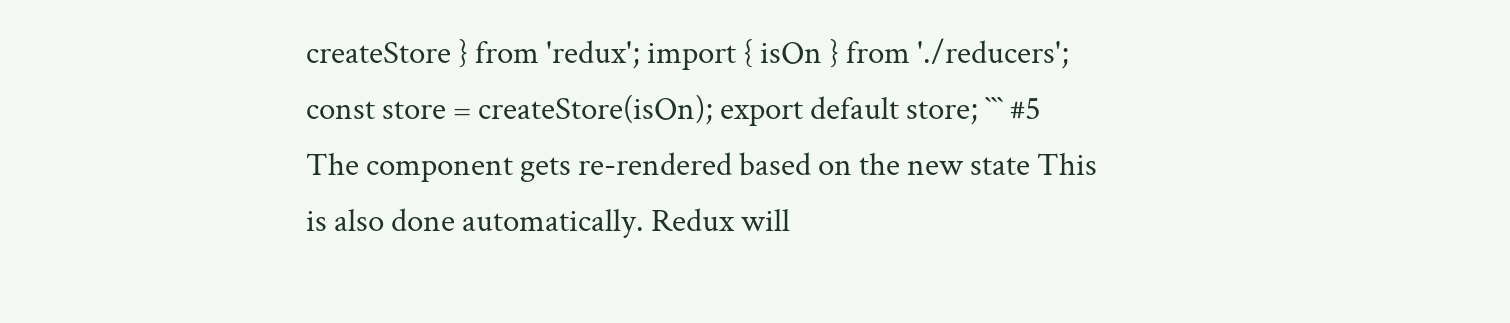createStore } from 'redux'; import { isOn } from './reducers'; const store = createStore(isOn); export default store; ``` #5 The component gets re-rendered based on the new state This is also done automatically. Redux will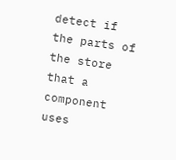detect if the parts of the store that a component uses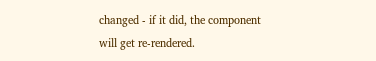changed - if it did, the component will get re-rendered.